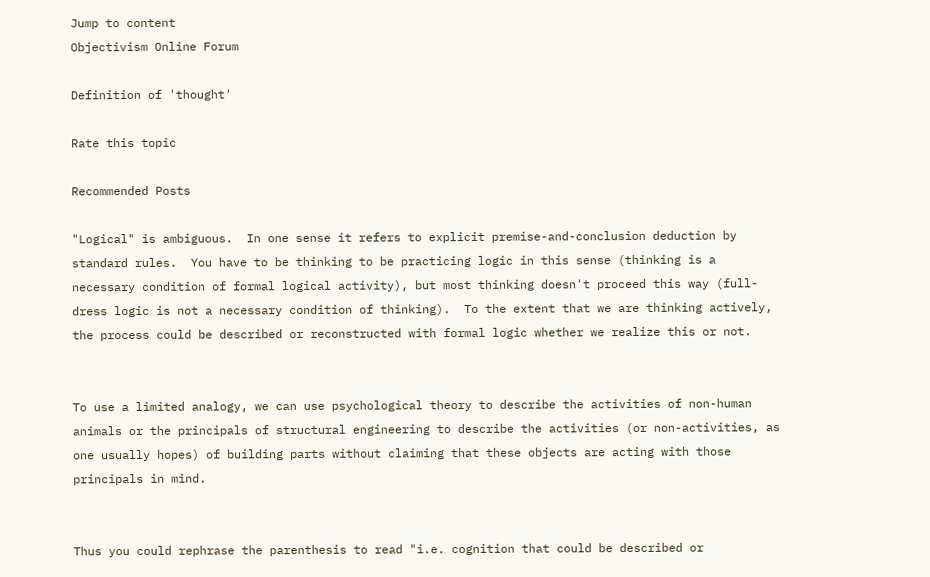Jump to content
Objectivism Online Forum

Definition of 'thought'

Rate this topic

Recommended Posts

"Logical" is ambiguous.  In one sense it refers to explicit premise-and-conclusion deduction by standard rules.  You have to be thinking to be practicing logic in this sense (thinking is a necessary condition of formal logical activity), but most thinking doesn't proceed this way (full-dress logic is not a necessary condition of thinking).  To the extent that we are thinking actively, the process could be described or reconstructed with formal logic whether we realize this or not.


To use a limited analogy, we can use psychological theory to describe the activities of non-human animals or the principals of structural engineering to describe the activities (or non-activities, as one usually hopes) of building parts without claiming that these objects are acting with those principals in mind.


Thus you could rephrase the parenthesis to read "i.e. cognition that could be described or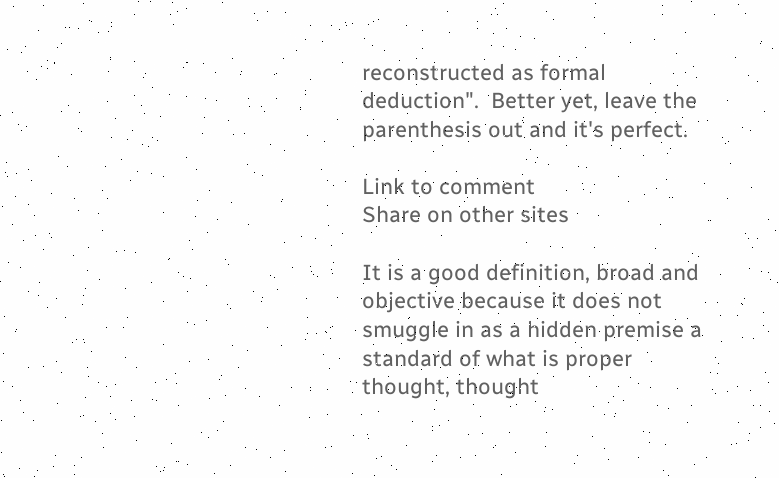reconstructed as formal deduction".  Better yet, leave the parenthesis out and it's perfect.

Link to comment
Share on other sites

It is a good definition, broad and objective because it does not smuggle in as a hidden premise a standard of what is proper thought, thought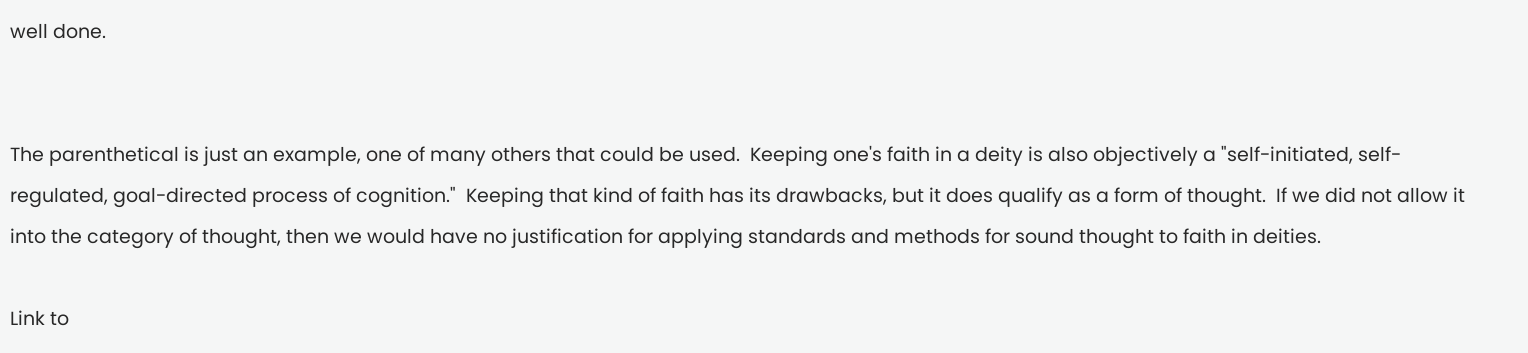well done.


The parenthetical is just an example, one of many others that could be used.  Keeping one's faith in a deity is also objectively a "self-initiated, self-regulated, goal-directed process of cognition."  Keeping that kind of faith has its drawbacks, but it does qualify as a form of thought.  If we did not allow it into the category of thought, then we would have no justification for applying standards and methods for sound thought to faith in deities.

Link to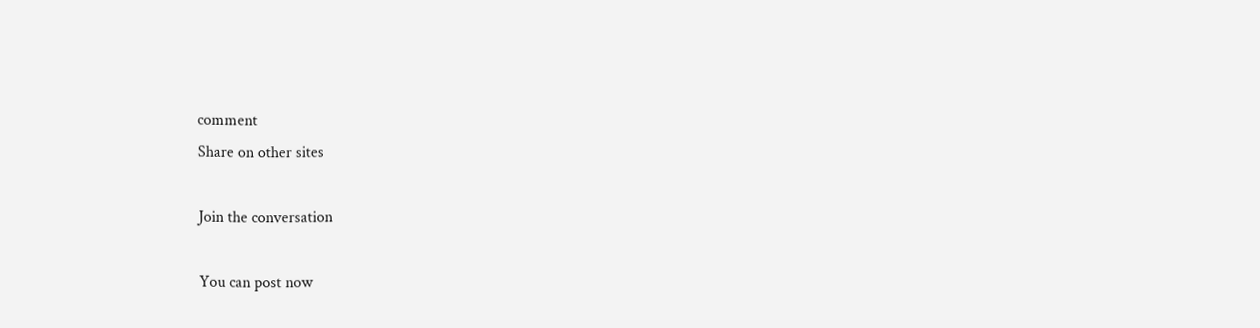comment
Share on other sites

Join the conversation

You can post now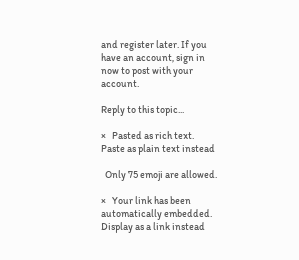and register later. If you have an account, sign in now to post with your account.

Reply to this topic...

×   Pasted as rich text.   Paste as plain text instead

  Only 75 emoji are allowed.

×   Your link has been automatically embedded.   Display as a link instead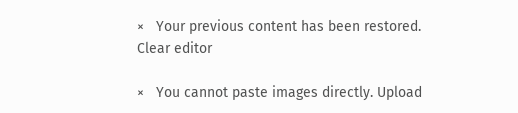×   Your previous content has been restored.   Clear editor

×   You cannot paste images directly. Upload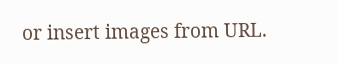or insert images from URL.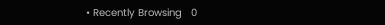• Recently Browsing   0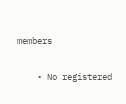members

    • No registered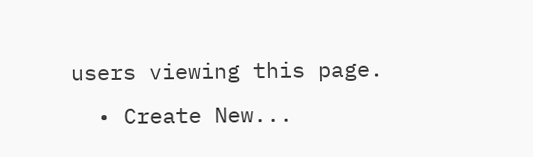users viewing this page.
  • Create New...